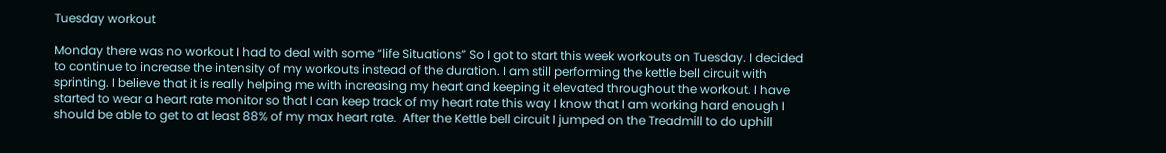Tuesday workout

Monday there was no workout I had to deal with some “life Situations” So I got to start this week workouts on Tuesday. I decided to continue to increase the intensity of my workouts instead of the duration. I am still performing the kettle bell circuit with sprinting. I believe that it is really helping me with increasing my heart and keeping it elevated throughout the workout. I have  started to wear a heart rate monitor so that I can keep track of my heart rate this way I know that I am working hard enough I should be able to get to at least 88% of my max heart rate.  After the Kettle bell circuit I jumped on the Treadmill to do uphill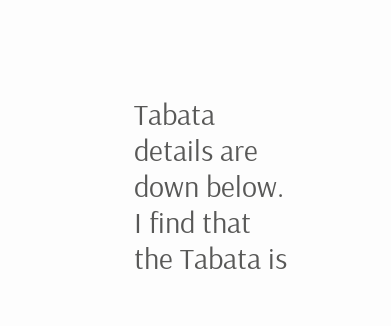Tabata details are down below. I find that the Tabata is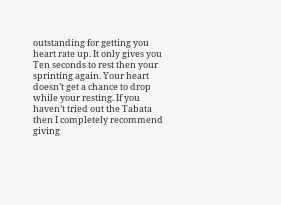outstanding for getting you heart rate up. It only gives you Ten seconds to rest then your sprinting again. Your heart doesn’t get a chance to drop while your resting. If you haven’t tried out the Tabata then I completely recommend giving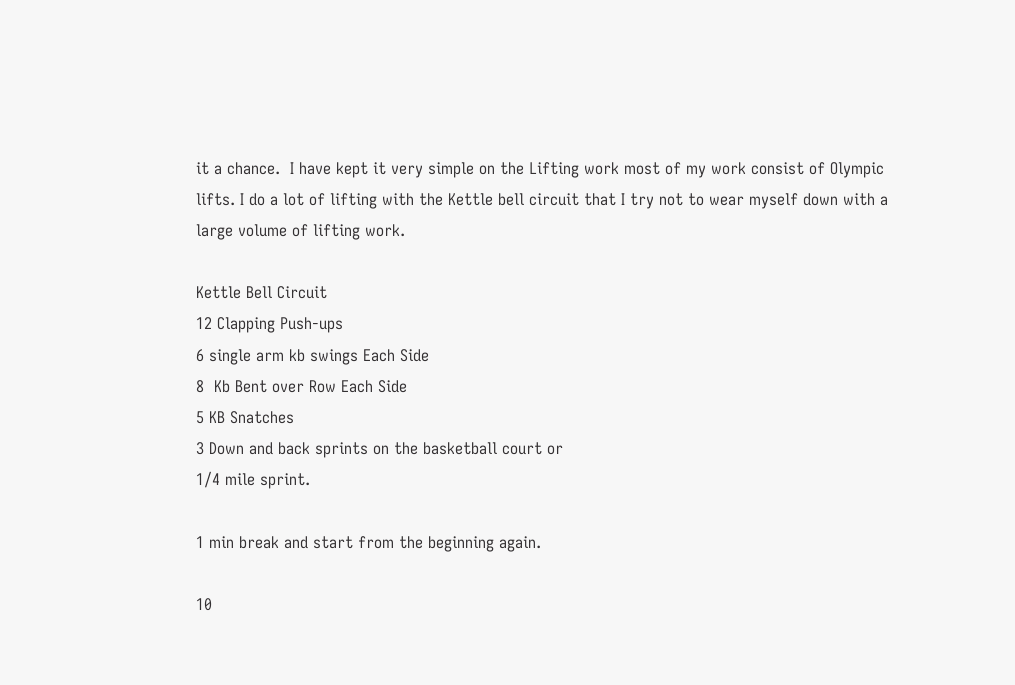it a chance.  I have kept it very simple on the Lifting work most of my work consist of Olympic lifts. I do a lot of lifting with the Kettle bell circuit that I try not to wear myself down with a large volume of lifting work.

Kettle Bell Circuit
12 Clapping Push-ups
6 single arm kb swings Each Side
8  Kb Bent over Row Each Side
5 KB Snatches
3 Down and back sprints on the basketball court or
1/4 mile sprint.

1 min break and start from the beginning again.

10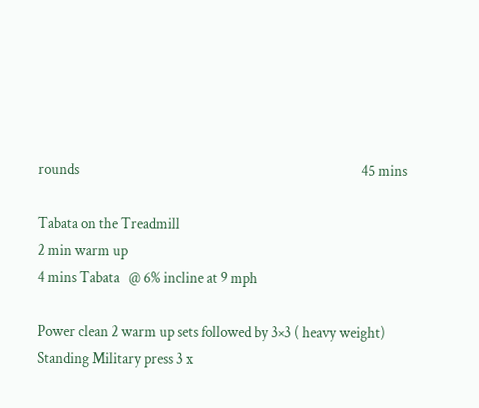rounds                                                                                              45 mins

Tabata on the Treadmill
2 min warm up
4 mins Tabata   @ 6% incline at 9 mph

Power clean 2 warm up sets followed by 3×3 ( heavy weight)
Standing Military press 3 x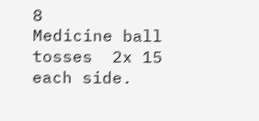8
Medicine ball tosses  2x 15 each side.